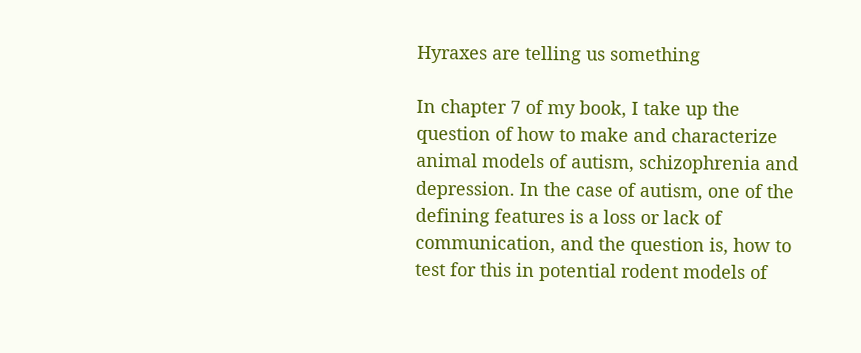Hyraxes are telling us something

In chapter 7 of my book, I take up the question of how to make and characterize animal models of autism, schizophrenia and depression. In the case of autism, one of the defining features is a loss or lack of communication, and the question is, how to test for this in potential rodent models of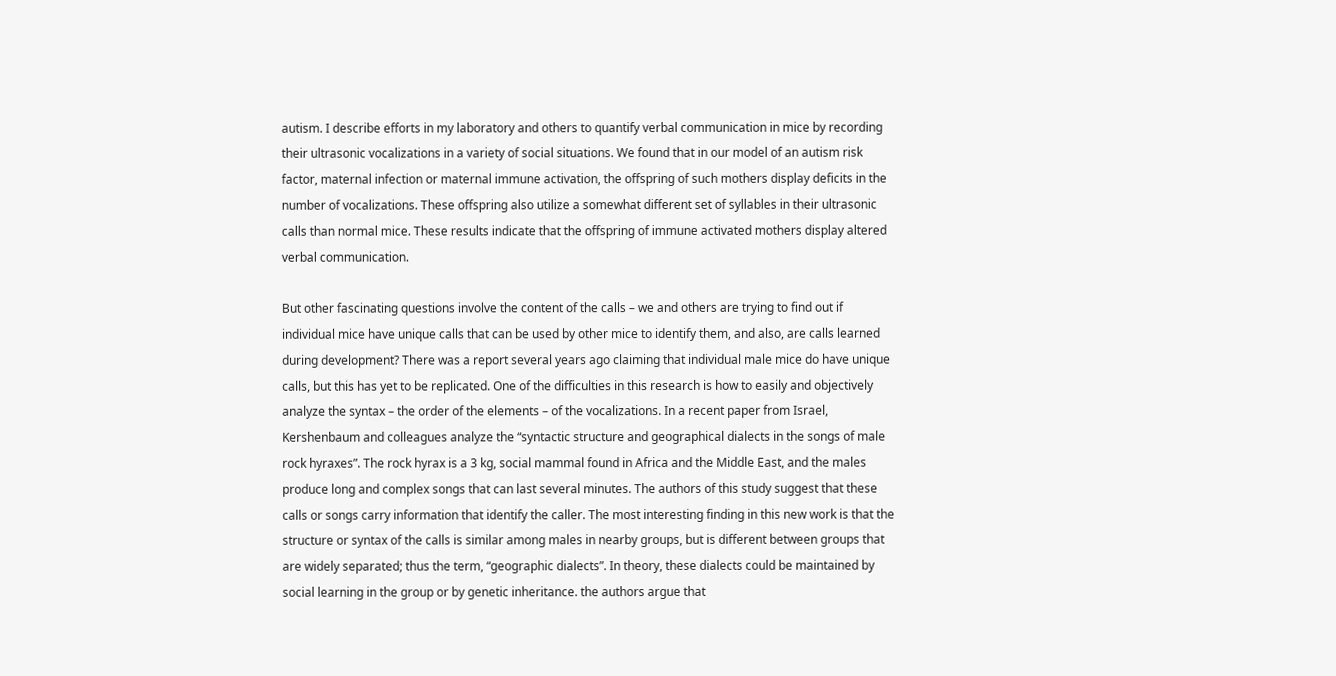autism. I describe efforts in my laboratory and others to quantify verbal communication in mice by recording their ultrasonic vocalizations in a variety of social situations. We found that in our model of an autism risk factor, maternal infection or maternal immune activation, the offspring of such mothers display deficits in the number of vocalizations. These offspring also utilize a somewhat different set of syllables in their ultrasonic calls than normal mice. These results indicate that the offspring of immune activated mothers display altered verbal communication.

But other fascinating questions involve the content of the calls – we and others are trying to find out if individual mice have unique calls that can be used by other mice to identify them, and also, are calls learned during development? There was a report several years ago claiming that individual male mice do have unique calls, but this has yet to be replicated. One of the difficulties in this research is how to easily and objectively analyze the syntax – the order of the elements – of the vocalizations. In a recent paper from Israel, Kershenbaum and colleagues analyze the “syntactic structure and geographical dialects in the songs of male rock hyraxes”. The rock hyrax is a 3 kg, social mammal found in Africa and the Middle East, and the males produce long and complex songs that can last several minutes. The authors of this study suggest that these calls or songs carry information that identify the caller. The most interesting finding in this new work is that the structure or syntax of the calls is similar among males in nearby groups, but is different between groups that are widely separated; thus the term, “geographic dialects”. In theory, these dialects could be maintained by social learning in the group or by genetic inheritance. the authors argue that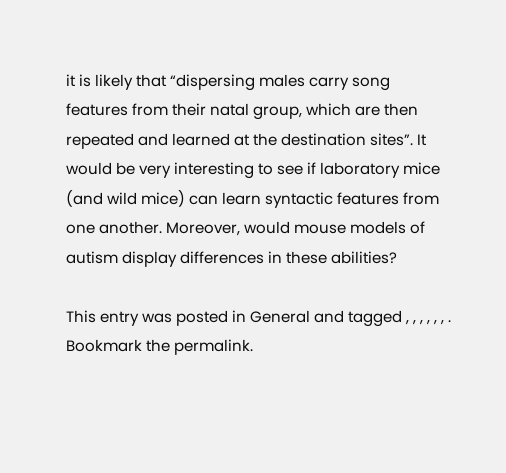it is likely that “dispersing males carry song features from their natal group, which are then repeated and learned at the destination sites”. It would be very interesting to see if laboratory mice (and wild mice) can learn syntactic features from one another. Moreover, would mouse models of autism display differences in these abilities?

This entry was posted in General and tagged , , , , , , . Bookmark the permalink.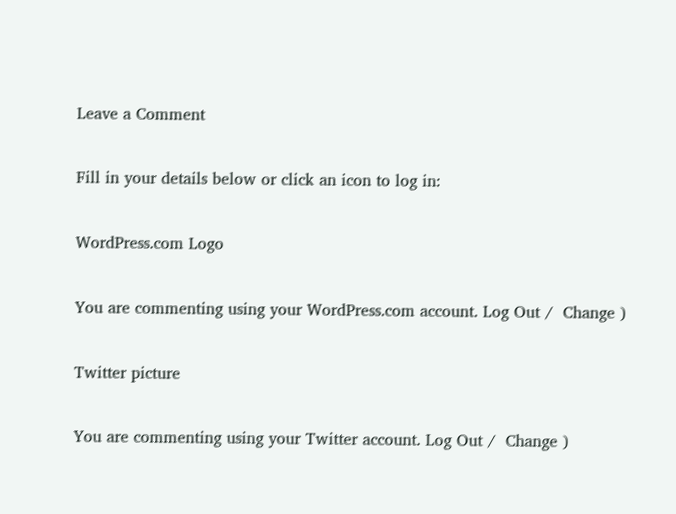Leave a Comment

Fill in your details below or click an icon to log in:

WordPress.com Logo

You are commenting using your WordPress.com account. Log Out /  Change )

Twitter picture

You are commenting using your Twitter account. Log Out /  Change )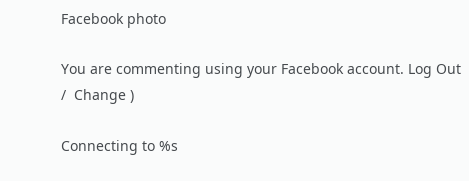Facebook photo

You are commenting using your Facebook account. Log Out /  Change )

Connecting to %s